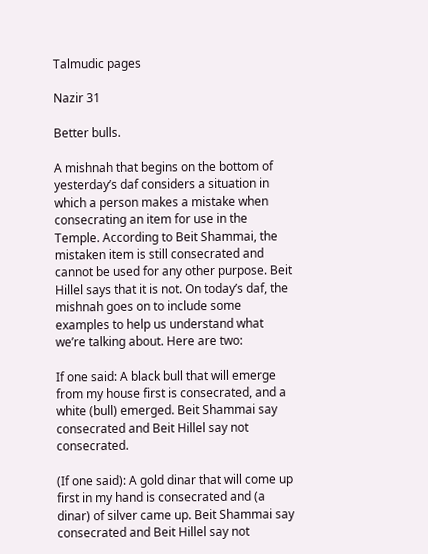Talmudic pages

Nazir 31

Better bulls.

A mishnah that begins on the bottom of yesterday’s daf considers a situation in which a person makes a mistake when consecrating an item for use in the Temple. According to Beit Shammai, the mistaken item is still consecrated and cannot be used for any other purpose. Beit Hillel says that it is not. On today’s daf, the mishnah goes on to include some examples to help us understand what we’re talking about. Here are two:

If one said: A black bull that will emerge from my house first is consecrated, and a white (bull) emerged. Beit Shammai say consecrated and Beit Hillel say not consecrated.

(If one said): A gold dinar that will come up first in my hand is consecrated and (a dinar) of silver came up. Beit Shammai say consecrated and Beit Hillel say not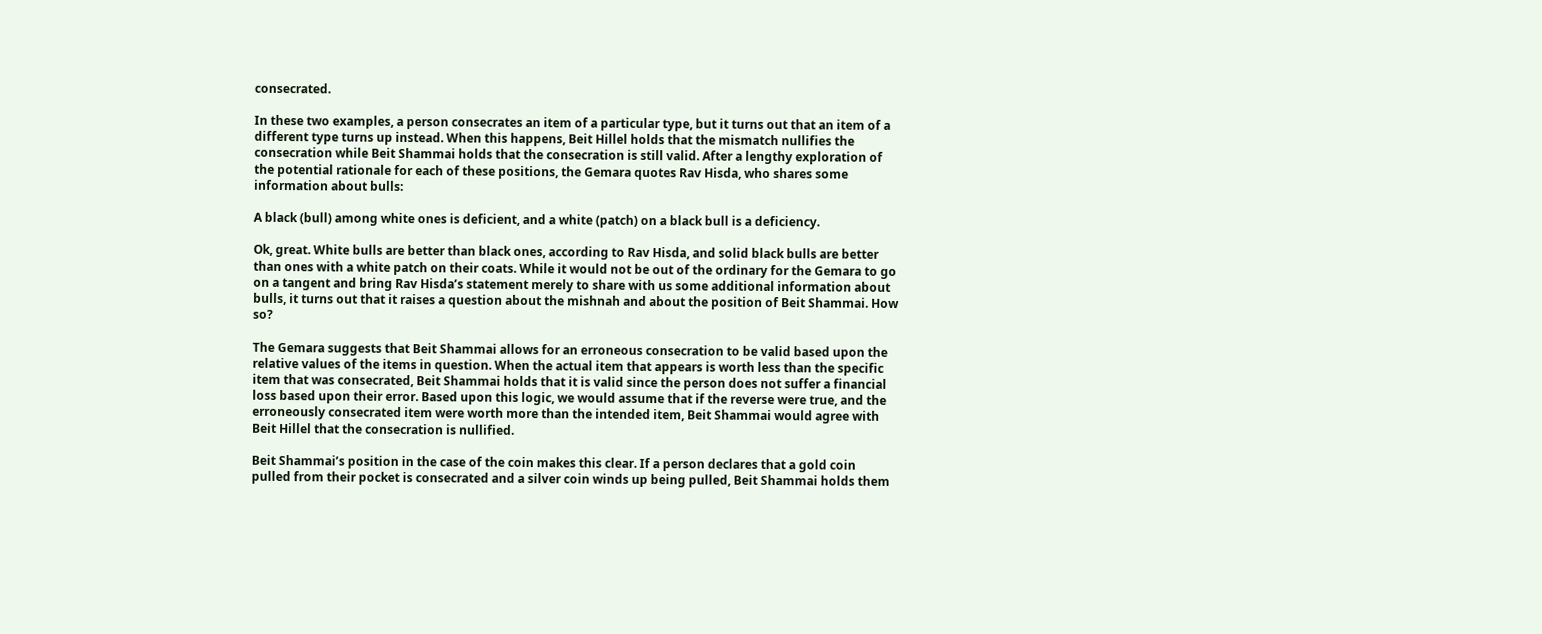consecrated.

In these two examples, a person consecrates an item of a particular type, but it turns out that an item of a different type turns up instead. When this happens, Beit Hillel holds that the mismatch nullifies the consecration while Beit Shammai holds that the consecration is still valid. After a lengthy exploration of the potential rationale for each of these positions, the Gemara quotes Rav Hisda, who shares some information about bulls:

A black (bull) among white ones is deficient, and a white (patch) on a black bull is a deficiency.

Ok, great. White bulls are better than black ones, according to Rav Hisda, and solid black bulls are better than ones with a white patch on their coats. While it would not be out of the ordinary for the Gemara to go on a tangent and bring Rav Hisda’s statement merely to share with us some additional information about bulls, it turns out that it raises a question about the mishnah and about the position of Beit Shammai. How so?

The Gemara suggests that Beit Shammai allows for an erroneous consecration to be valid based upon the relative values of the items in question. When the actual item that appears is worth less than the specific item that was consecrated, Beit Shammai holds that it is valid since the person does not suffer a financial loss based upon their error. Based upon this logic, we would assume that if the reverse were true, and the erroneously consecrated item were worth more than the intended item, Beit Shammai would agree with Beit Hillel that the consecration is nullified.

Beit Shammai’s position in the case of the coin makes this clear. If a person declares that a gold coin pulled from their pocket is consecrated and a silver coin winds up being pulled, Beit Shammai holds them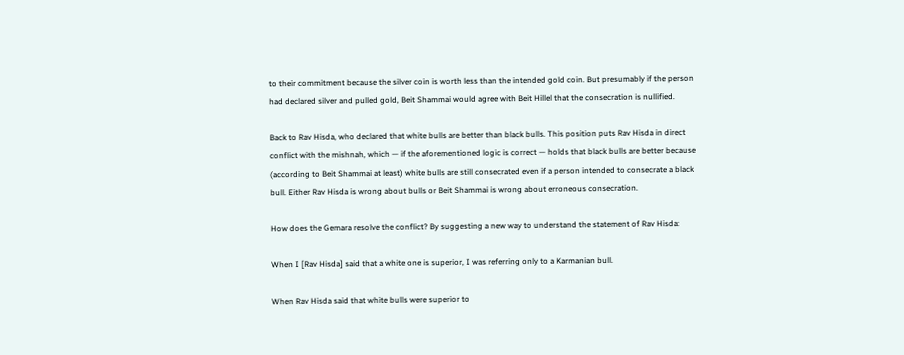to their commitment because the silver coin is worth less than the intended gold coin. But presumably if the person had declared silver and pulled gold, Beit Shammai would agree with Beit Hillel that the consecration is nullified.

Back to Rav Hisda, who declared that white bulls are better than black bulls. This position puts Rav Hisda in direct conflict with the mishnah, which — if the aforementioned logic is correct — holds that black bulls are better because (according to Beit Shammai at least) white bulls are still consecrated even if a person intended to consecrate a black bull. Either Rav Hisda is wrong about bulls or Beit Shammai is wrong about erroneous consecration.

How does the Gemara resolve the conflict? By suggesting a new way to understand the statement of Rav Hisda:

When I [Rav Hisda] said that a white one is superior, I was referring only to a Karmanian bull.

When Rav Hisda said that white bulls were superior to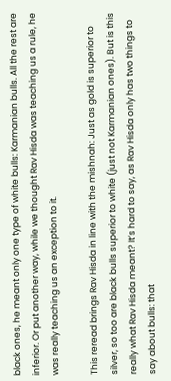black ones, he meant only one type of white bulls: Karmanian bulls. All the rest are inferior. Or put another way, while we thought Rav Hisda was teaching us a rule, he was really teaching us an exception to it.

This reread brings Rav Hisda in line with the mishnah: Just as gold is superior to silver, so too are black bulls superior to white (just not Karmanian ones). But is this really what Rav Hisda meant? It’s hard to say, as Rav Hisda only has two things to say about bulls: that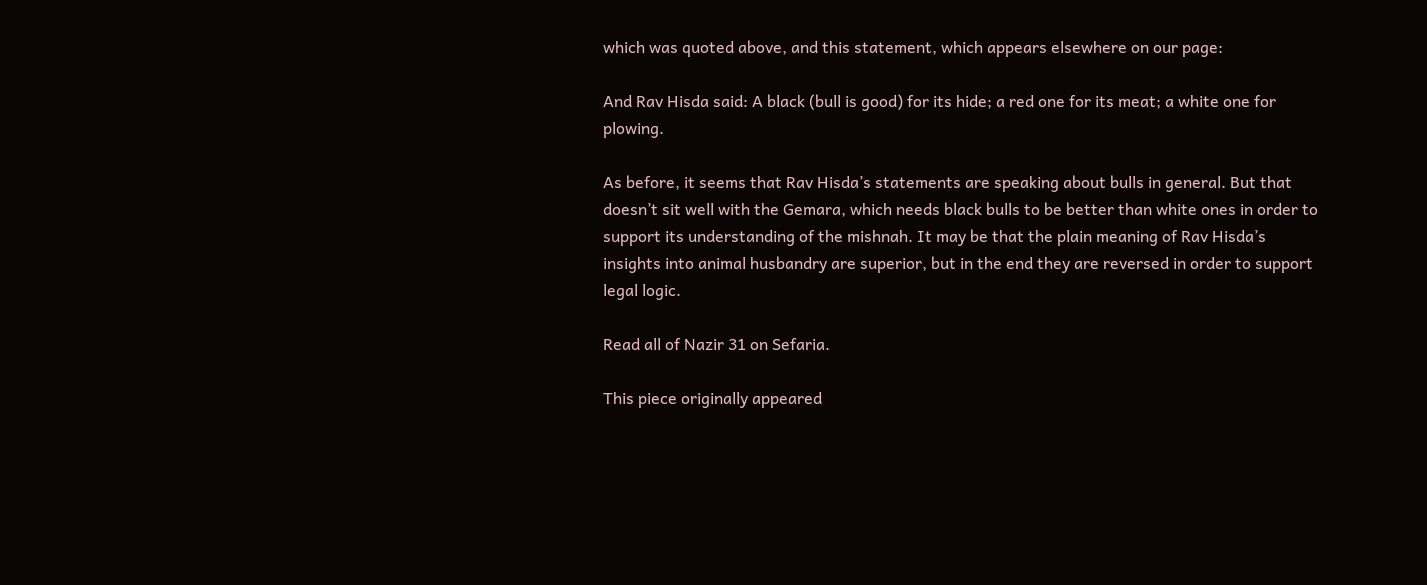which was quoted above, and this statement, which appears elsewhere on our page:

And Rav Hisda said: A black (bull is good) for its hide; a red one for its meat; a white one for plowing.

As before, it seems that Rav Hisda’s statements are speaking about bulls in general. But that doesn’t sit well with the Gemara, which needs black bulls to be better than white ones in order to support its understanding of the mishnah. It may be that the plain meaning of Rav Hisda’s insights into animal husbandry are superior, but in the end they are reversed in order to support legal logic.

Read all of Nazir 31 on Sefaria.

This piece originally appeared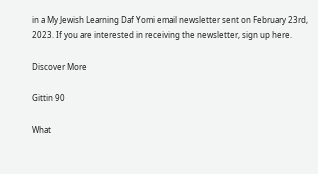in a My Jewish Learning Daf Yomi email newsletter sent on February 23rd, 2023. If you are interested in receiving the newsletter, sign up here.

Discover More

Gittin 90

What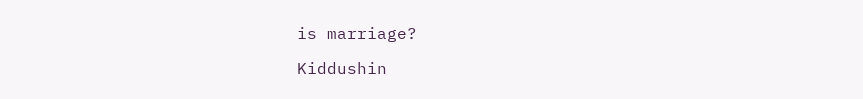is marriage?

Kiddushin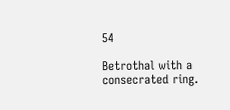54

Betrothal with a consecrated ring.